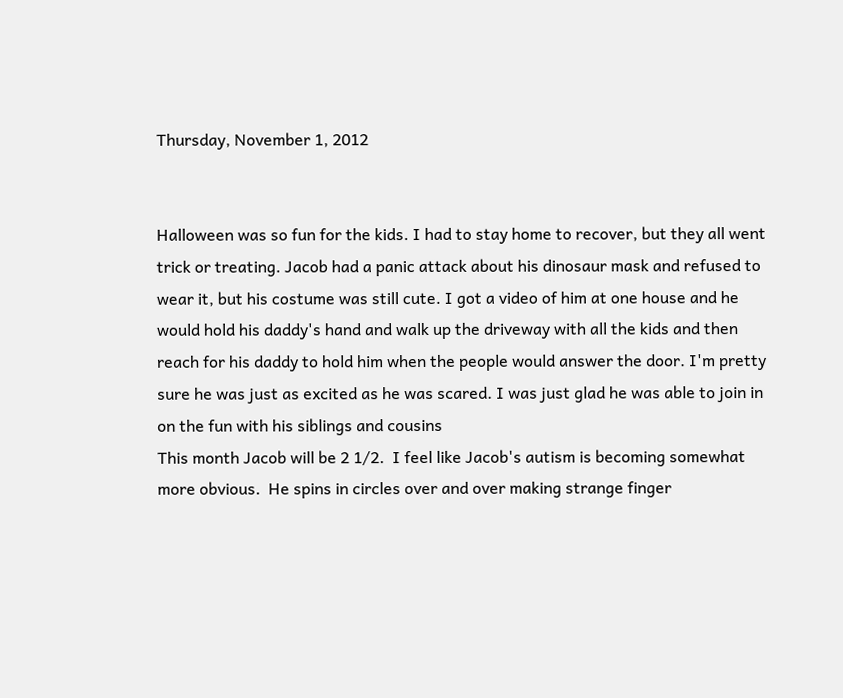Thursday, November 1, 2012


Halloween was so fun for the kids. I had to stay home to recover, but they all went trick or treating. Jacob had a panic attack about his dinosaur mask and refused to wear it, but his costume was still cute. I got a video of him at one house and he would hold his daddy's hand and walk up the driveway with all the kids and then reach for his daddy to hold him when the people would answer the door. I'm pretty sure he was just as excited as he was scared. I was just glad he was able to join in on the fun with his siblings and cousins
This month Jacob will be 2 1/2.  I feel like Jacob's autism is becoming somewhat more obvious.  He spins in circles over and over making strange finger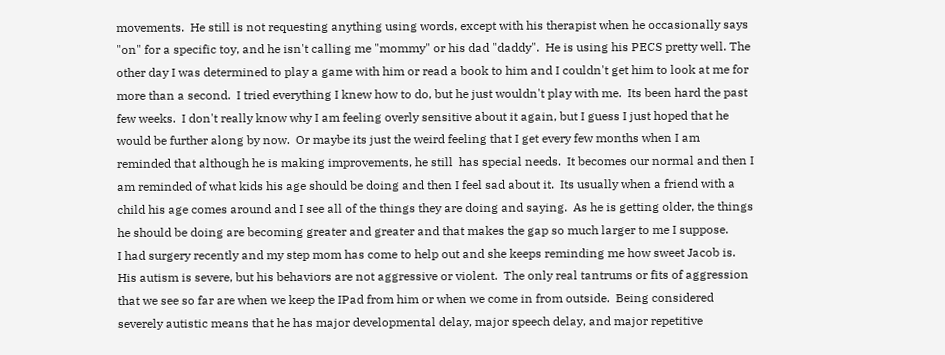movements.  He still is not requesting anything using words, except with his therapist when he occasionally says "on" for a specific toy, and he isn't calling me "mommy" or his dad "daddy".  He is using his PECS pretty well. The other day I was determined to play a game with him or read a book to him and I couldn't get him to look at me for more than a second.  I tried everything I knew how to do, but he just wouldn't play with me.  Its been hard the past few weeks.  I don't really know why I am feeling overly sensitive about it again, but I guess I just hoped that he would be further along by now.  Or maybe its just the weird feeling that I get every few months when I am reminded that although he is making improvements, he still  has special needs.  It becomes our normal and then I am reminded of what kids his age should be doing and then I feel sad about it.  Its usually when a friend with a child his age comes around and I see all of the things they are doing and saying.  As he is getting older, the things he should be doing are becoming greater and greater and that makes the gap so much larger to me I suppose.
I had surgery recently and my step mom has come to help out and she keeps reminding me how sweet Jacob is.  His autism is severe, but his behaviors are not aggressive or violent.  The only real tantrums or fits of aggression that we see so far are when we keep the IPad from him or when we come in from outside.  Being considered severely autistic means that he has major developmental delay, major speech delay, and major repetitive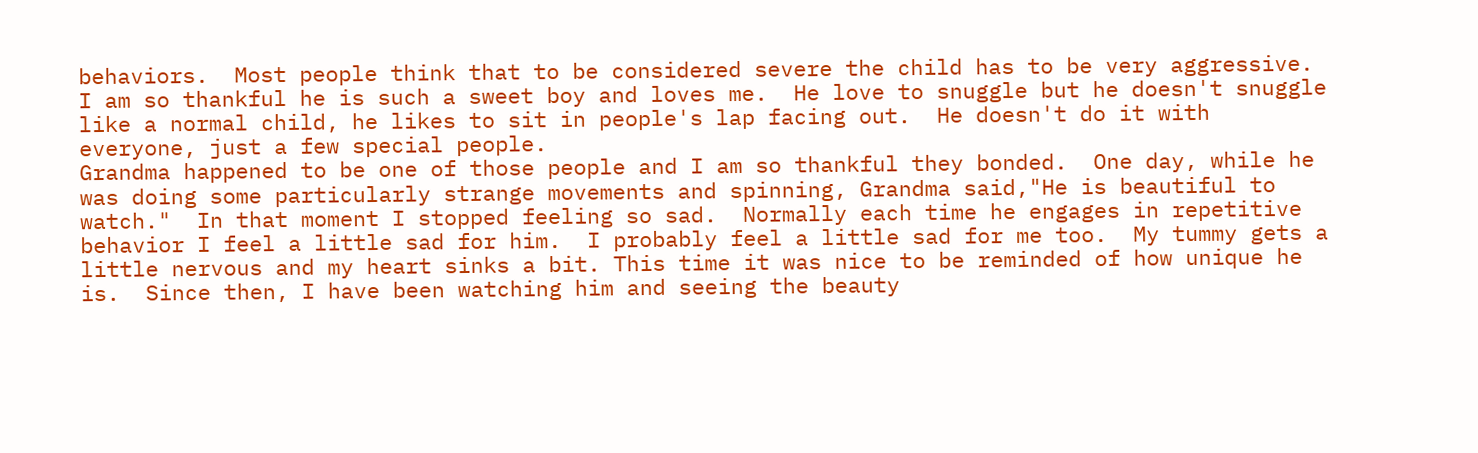behaviors.  Most people think that to be considered severe the child has to be very aggressive.   I am so thankful he is such a sweet boy and loves me.  He love to snuggle but he doesn't snuggle like a normal child, he likes to sit in people's lap facing out.  He doesn't do it with everyone, just a few special people.
Grandma happened to be one of those people and I am so thankful they bonded.  One day, while he was doing some particularly strange movements and spinning, Grandma said,"He is beautiful to watch."  In that moment I stopped feeling so sad.  Normally each time he engages in repetitive behavior I feel a little sad for him.  I probably feel a little sad for me too.  My tummy gets a little nervous and my heart sinks a bit. This time it was nice to be reminded of how unique he is.  Since then, I have been watching him and seeing the beauty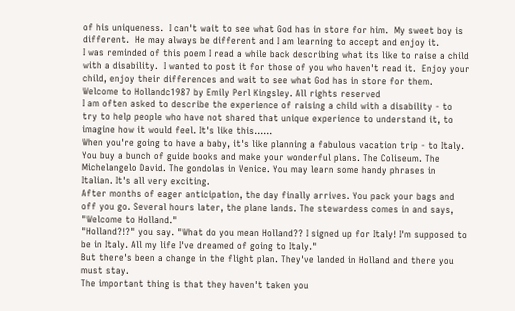of his uniqueness.  I can't wait to see what God has in store for him.  My sweet boy is different.  He may always be different and I am learning to accept and enjoy it.
I was reminded of this poem I read a while back describing what its like to raise a child with a disability.  I wanted to post it for those of you who haven't read it.  Enjoy your child, enjoy their differences and wait to see what God has in store for them.
Welcome to Hollandc1987 by Emily Perl Kingsley. All rights reserved
I am often asked to describe the experience of raising a child with a disability - to try to help people who have not shared that unique experience to understand it, to imagine how it would feel. It's like this......
When you're going to have a baby, it's like planning a fabulous vacation trip - to Italy. You buy a bunch of guide books and make your wonderful plans. The Coliseum. The Michelangelo David. The gondolas in Venice. You may learn some handy phrases in Italian. It's all very exciting.
After months of eager anticipation, the day finally arrives. You pack your bags and off you go. Several hours later, the plane lands. The stewardess comes in and says, "Welcome to Holland."
"Holland?!?" you say. "What do you mean Holland?? I signed up for Italy! I'm supposed to be in Italy. All my life I've dreamed of going to Italy."
But there's been a change in the flight plan. They've landed in Holland and there you must stay.
The important thing is that they haven't taken you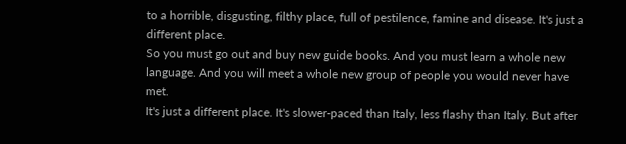to a horrible, disgusting, filthy place, full of pestilence, famine and disease. It's just a different place.
So you must go out and buy new guide books. And you must learn a whole new language. And you will meet a whole new group of people you would never have met.
It's just a different place. It's slower-paced than Italy, less flashy than Italy. But after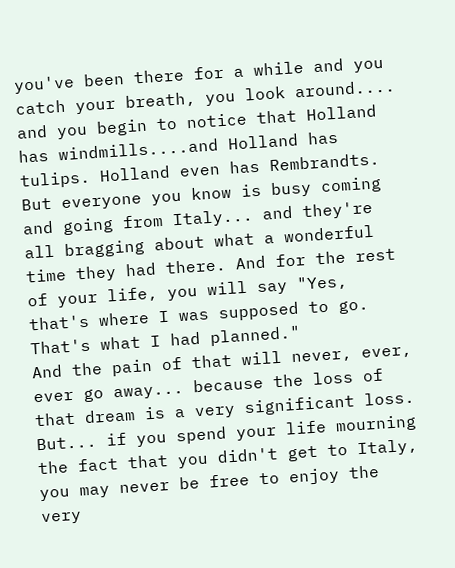you've been there for a while and you catch your breath, you look around.... and you begin to notice that Holland has windmills....and Holland has tulips. Holland even has Rembrandts.
But everyone you know is busy coming and going from Italy... and they're all bragging about what a wonderful time they had there. And for the rest of your life, you will say "Yes, that's where I was supposed to go. That's what I had planned."
And the pain of that will never, ever, ever go away... because the loss of that dream is a very significant loss.
But... if you spend your life mourning the fact that you didn't get to Italy, you may never be free to enjoy the very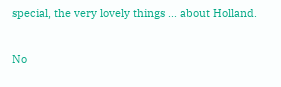special, the very lovely things ... about Holland.


No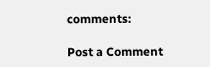comments:

Post a Comment